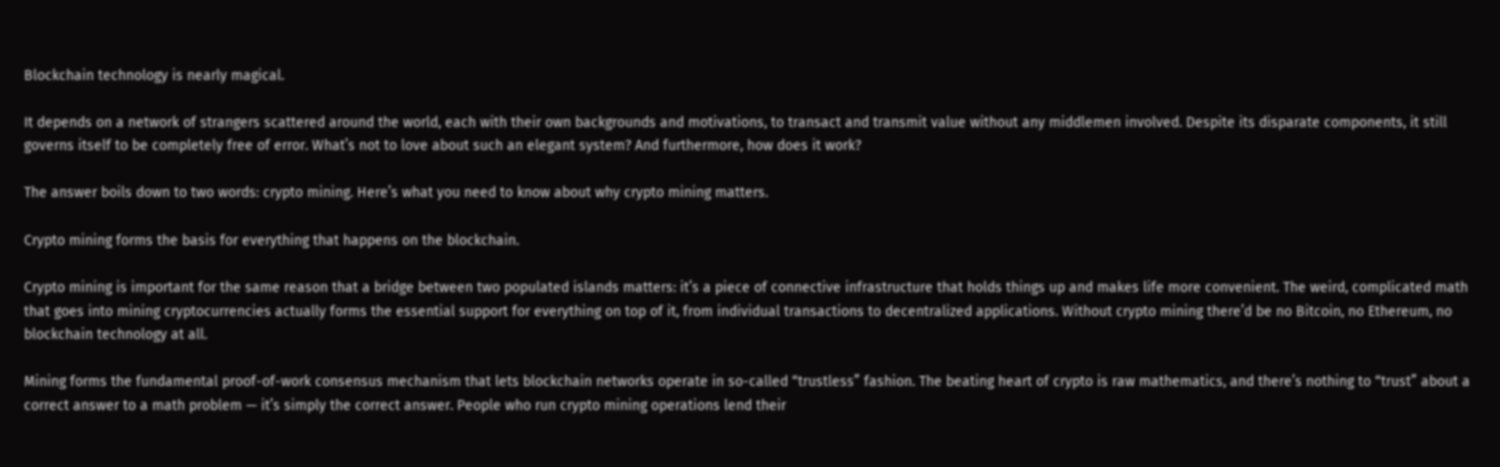Blockchain technology is nearly magical.

It depends on a network of strangers scattered around the world, each with their own backgrounds and motivations, to transact and transmit value without any middlemen involved. Despite its disparate components, it still governs itself to be completely free of error. What’s not to love about such an elegant system? And furthermore, how does it work?

The answer boils down to two words: crypto mining. Here’s what you need to know about why crypto mining matters.

Crypto mining forms the basis for everything that happens on the blockchain.

Crypto mining is important for the same reason that a bridge between two populated islands matters: it’s a piece of connective infrastructure that holds things up and makes life more convenient. The weird, complicated math that goes into mining cryptocurrencies actually forms the essential support for everything on top of it, from individual transactions to decentralized applications. Without crypto mining there’d be no Bitcoin, no Ethereum, no blockchain technology at all.

Mining forms the fundamental proof-of-work consensus mechanism that lets blockchain networks operate in so-called “trustless” fashion. The beating heart of crypto is raw mathematics, and there’s nothing to “trust” about a correct answer to a math problem — it’s simply the correct answer. People who run crypto mining operations lend their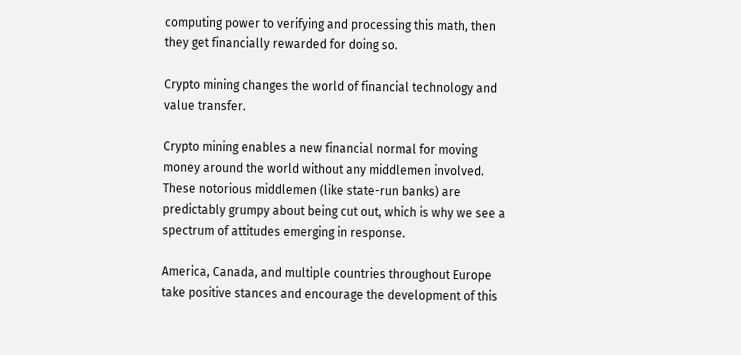computing power to verifying and processing this math, then they get financially rewarded for doing so.

Crypto mining changes the world of financial technology and value transfer.

Crypto mining enables a new financial normal for moving money around the world without any middlemen involved. These notorious middlemen (like state-run banks) are predictably grumpy about being cut out, which is why we see a spectrum of attitudes emerging in response.

America, Canada, and multiple countries throughout Europe take positive stances and encourage the development of this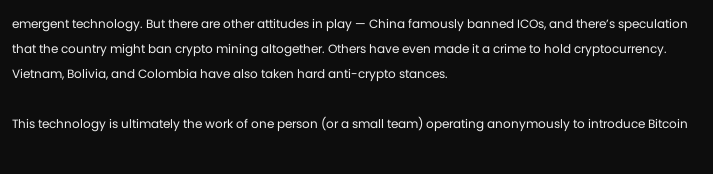emergent technology. But there are other attitudes in play — China famously banned ICOs, and there’s speculation that the country might ban crypto mining altogether. Others have even made it a crime to hold cryptocurrency. Vietnam, Bolivia, and Colombia have also taken hard anti-crypto stances.

This technology is ultimately the work of one person (or a small team) operating anonymously to introduce Bitcoin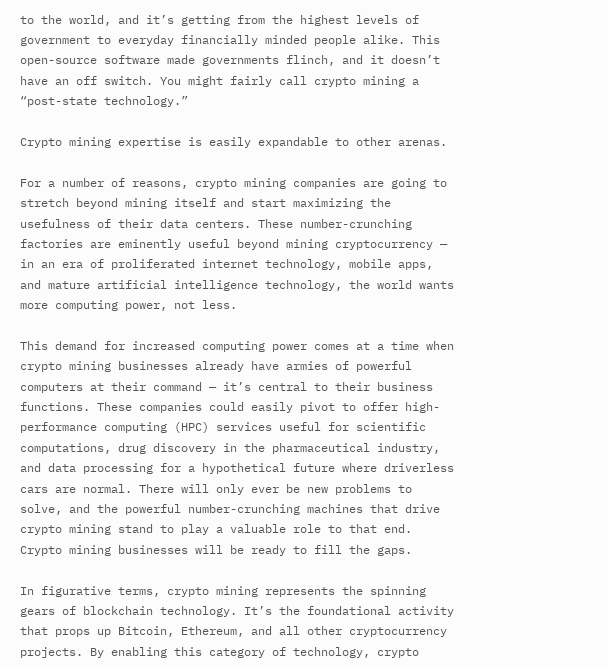to the world, and it’s getting from the highest levels of government to everyday financially minded people alike. This open-source software made governments flinch, and it doesn’t have an off switch. You might fairly call crypto mining a “post-state technology.”

Crypto mining expertise is easily expandable to other arenas.

For a number of reasons, crypto mining companies are going to stretch beyond mining itself and start maximizing the usefulness of their data centers. These number-crunching factories are eminently useful beyond mining cryptocurrency — in an era of proliferated internet technology, mobile apps, and mature artificial intelligence technology, the world wants more computing power, not less.

This demand for increased computing power comes at a time when crypto mining businesses already have armies of powerful computers at their command — it’s central to their business functions. These companies could easily pivot to offer high-performance computing (HPC) services useful for scientific computations, drug discovery in the pharmaceutical industry, and data processing for a hypothetical future where driverless cars are normal. There will only ever be new problems to solve, and the powerful number-crunching machines that drive crypto mining stand to play a valuable role to that end. Crypto mining businesses will be ready to fill the gaps.

In figurative terms, crypto mining represents the spinning gears of blockchain technology. It’s the foundational activity that props up Bitcoin, Ethereum, and all other cryptocurrency projects. By enabling this category of technology, crypto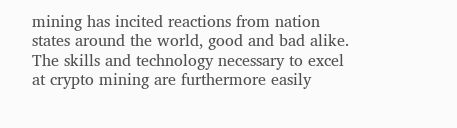mining has incited reactions from nation states around the world, good and bad alike. The skills and technology necessary to excel at crypto mining are furthermore easily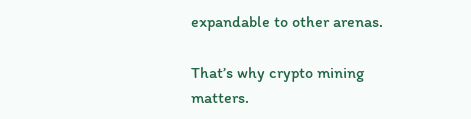expandable to other arenas.

That’s why crypto mining matters.